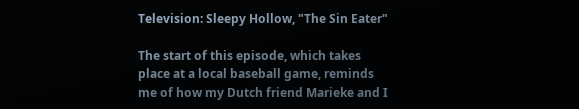Television: Sleepy Hollow, "The Sin Eater"

The start of this episode, which takes place at a local baseball game, reminds me of how my Dutch friend Marieke and I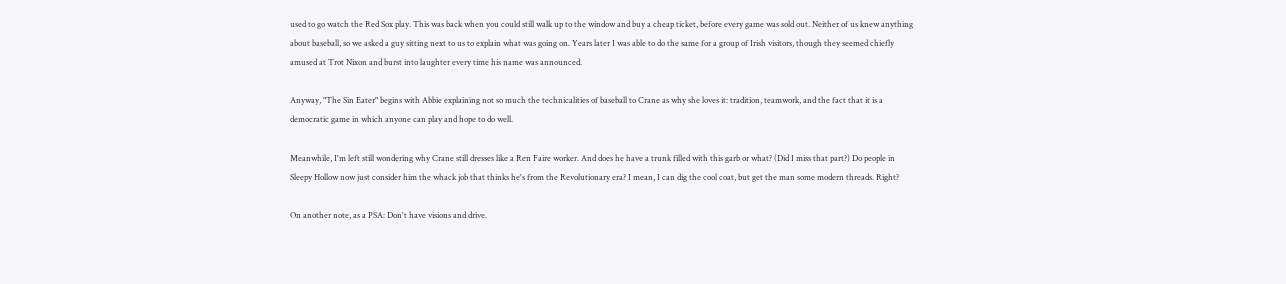used to go watch the Red Sox play. This was back when you could still walk up to the window and buy a cheap ticket, before every game was sold out. Neither of us knew anything about baseball, so we asked a guy sitting next to us to explain what was going on. Years later I was able to do the same for a group of Irish visitors, though they seemed chiefly amused at Trot Nixon and burst into laughter every time his name was announced.

Anyway, "The Sin Eater" begins with Abbie explaining not so much the technicalities of baseball to Crane as why she loves it: tradition, teamwork, and the fact that it is a democratic game in which anyone can play and hope to do well.

Meanwhile, I'm left still wondering why Crane still dresses like a Ren Faire worker. And does he have a trunk filled with this garb or what? (Did I miss that part?) Do people in Sleepy Hollow now just consider him the whack job that thinks he's from the Revolutionary era? I mean, I can dig the cool coat, but get the man some modern threads. Right?

On another note, as a PSA: Don't have visions and drive.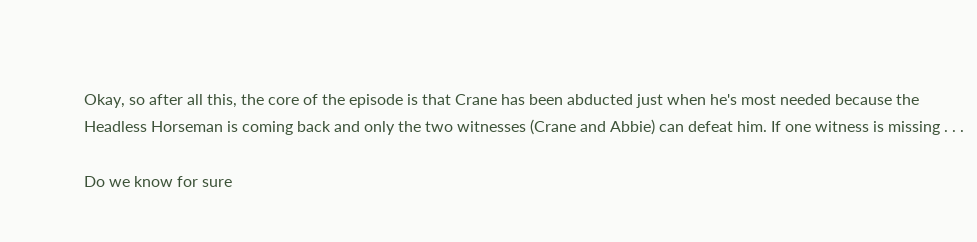Okay, so after all this, the core of the episode is that Crane has been abducted just when he's most needed because the Headless Horseman is coming back and only the two witnesses (Crane and Abbie) can defeat him. If one witness is missing . . .

Do we know for sure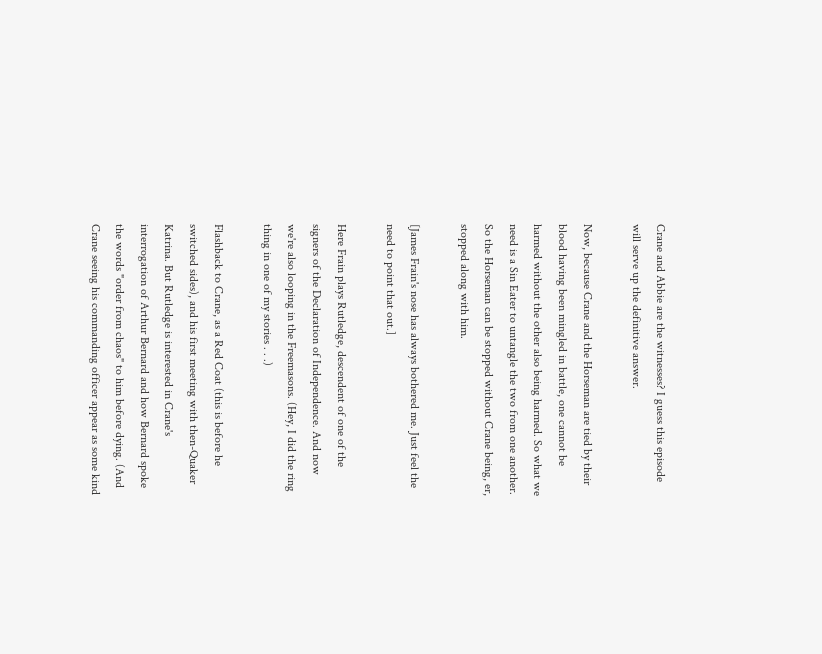Crane and Abbie are the witnesses? I guess this episode will serve up the definitive answer.

Now, because Crane and the Horseman are tied by their blood having been mingled in battle, one cannot be harmed without the other also being harmed. So what we need is a Sin Eater to untangle the two from one another. So the Horseman can be stopped without Crane being, er, stopped along with him.

[James Frain's nose has always bothered me. Just feel the need to point that out.]

Here Frain plays Rutledge, descendent of one of the signers of the Declaration of Independence. And now we're also looping in the Freemasons. (Hey, I did the ring thing in one of my stories . . .)

Flashback to Crane, as a Red Coat (this is before he switched sides), and his first meeting with then-Quaker Katrina. But Rutledge is interested in Crane's interrogation of Arthur Bernard and how Bernard spoke the words "order from chaos" to him before dying. (And Crane seeing his commanding officer appear as some kind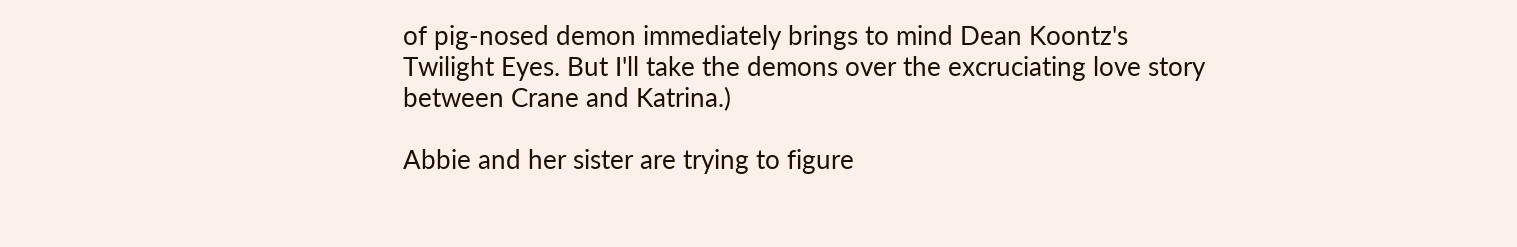of pig-nosed demon immediately brings to mind Dean Koontz's Twilight Eyes. But I'll take the demons over the excruciating love story between Crane and Katrina.)

Abbie and her sister are trying to figure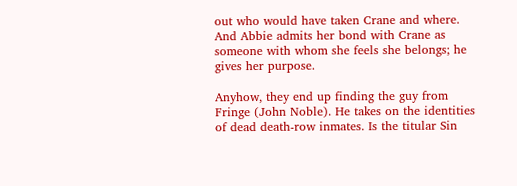out who would have taken Crane and where. And Abbie admits her bond with Crane as someone with whom she feels she belongs; he gives her purpose.

Anyhow, they end up finding the guy from Fringe (John Noble). He takes on the identities of dead death-row inmates. Is the titular Sin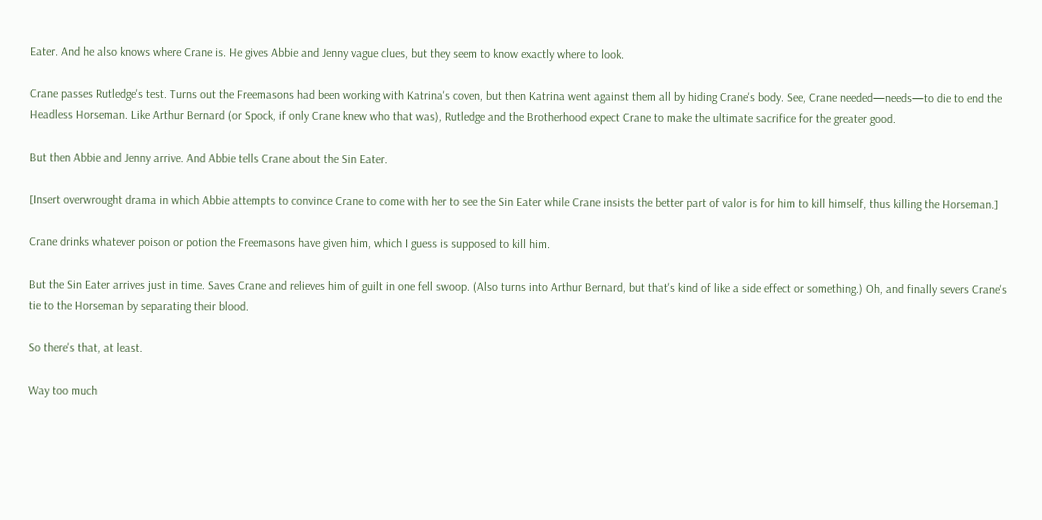Eater. And he also knows where Crane is. He gives Abbie and Jenny vague clues, but they seem to know exactly where to look.

Crane passes Rutledge's test. Turns out the Freemasons had been working with Katrina's coven, but then Katrina went against them all by hiding Crane's body. See, Crane needed—needs—to die to end the Headless Horseman. Like Arthur Bernard (or Spock, if only Crane knew who that was), Rutledge and the Brotherhood expect Crane to make the ultimate sacrifice for the greater good.

But then Abbie and Jenny arrive. And Abbie tells Crane about the Sin Eater.

[Insert overwrought drama in which Abbie attempts to convince Crane to come with her to see the Sin Eater while Crane insists the better part of valor is for him to kill himself, thus killing the Horseman.]

Crane drinks whatever poison or potion the Freemasons have given him, which I guess is supposed to kill him.

But the Sin Eater arrives just in time. Saves Crane and relieves him of guilt in one fell swoop. (Also turns into Arthur Bernard, but that's kind of like a side effect or something.) Oh, and finally severs Crane's tie to the Horseman by separating their blood.

So there's that, at least.

Way too much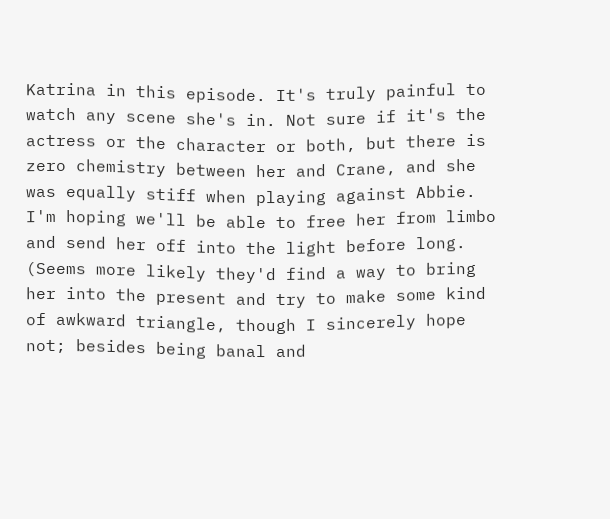Katrina in this episode. It's truly painful to watch any scene she's in. Not sure if it's the actress or the character or both, but there is zero chemistry between her and Crane, and she was equally stiff when playing against Abbie. I'm hoping we'll be able to free her from limbo and send her off into the light before long. (Seems more likely they'd find a way to bring her into the present and try to make some kind of awkward triangle, though I sincerely hope not; besides being banal and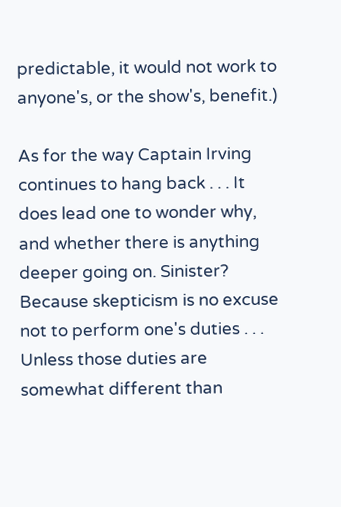predictable, it would not work to anyone's, or the show's, benefit.)

As for the way Captain Irving continues to hang back . . . It does lead one to wonder why, and whether there is anything deeper going on. Sinister? Because skepticism is no excuse not to perform one's duties . . . Unless those duties are somewhat different than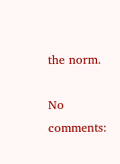the norm.

No comments: